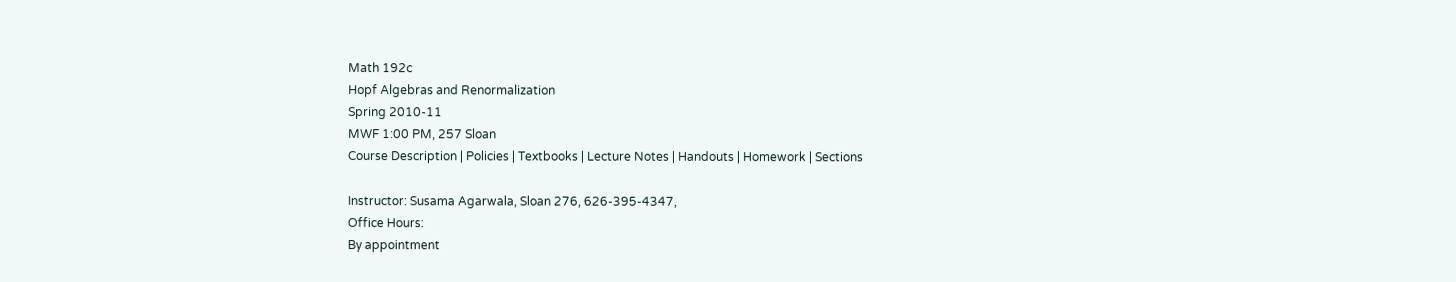Math 192c
Hopf Algebras and Renormalization
Spring 2010-11
MWF 1:00 PM, 257 Sloan
Course Description | Policies | Textbooks | Lecture Notes | Handouts | Homework | Sections

Instructor: Susama Agarwala, Sloan 276, 626-395-4347,
Office Hours:
By appointment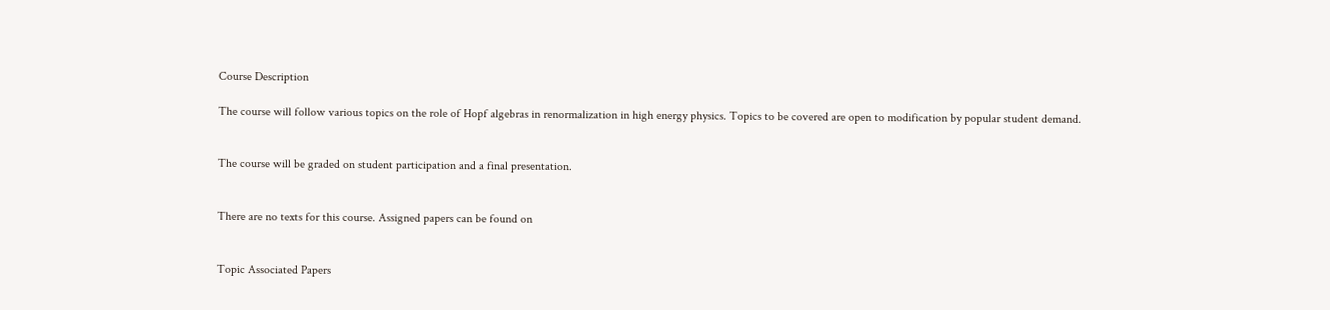Course Description

The course will follow various topics on the role of Hopf algebras in renormalization in high energy physics. Topics to be covered are open to modification by popular student demand.


The course will be graded on student participation and a final presentation.


There are no texts for this course. Assigned papers can be found on


Topic Associated Papers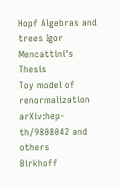Hopf Algebras and trees Igor Mencattini's Thesis
Toy model of renormalization arXiv:hep-th/9808042 and others
Birkhoff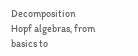Decomposition Hopf algebras, from basics to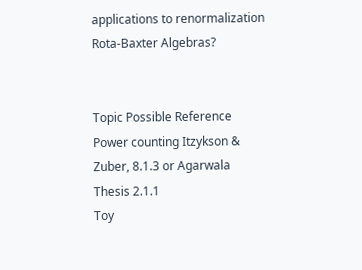applications to renormalization
Rota-Baxter Algebras?


Topic Possible Reference
Power counting Itzykson & Zuber, 8.1.3 or Agarwala Thesis 2.1.1
Toy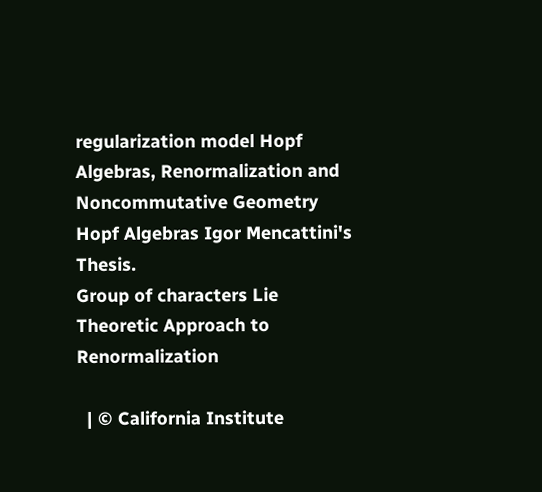regularization model Hopf Algebras, Renormalization and Noncommutative Geometry
Hopf Algebras Igor Mencattini's Thesis.
Group of characters Lie Theoretic Approach to Renormalization

  | © California Institute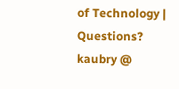of Technology | Questions?  kaubry @